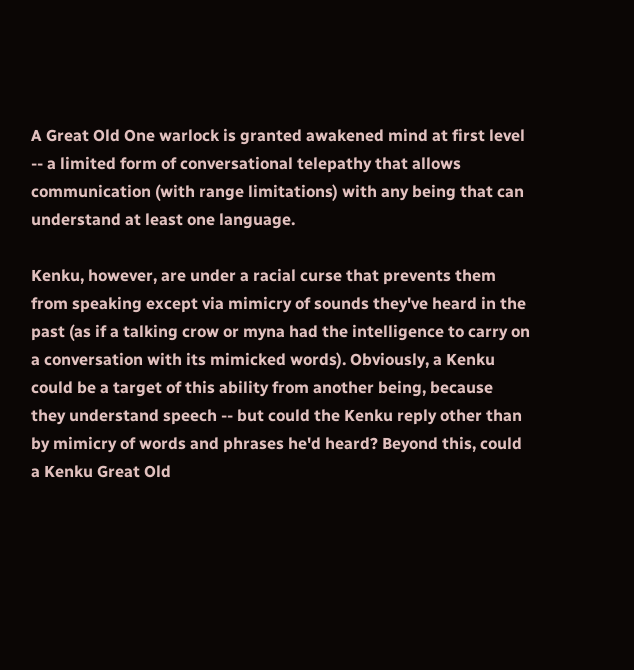A Great Old One warlock is granted awakened mind at first level -- a limited form of conversational telepathy that allows communication (with range limitations) with any being that can understand at least one language.

Kenku, however, are under a racial curse that prevents them from speaking except via mimicry of sounds they've heard in the past (as if a talking crow or myna had the intelligence to carry on a conversation with its mimicked words). Obviously, a Kenku could be a target of this ability from another being, because they understand speech -- but could the Kenku reply other than by mimicry of words and phrases he'd heard? Beyond this, could a Kenku Great Old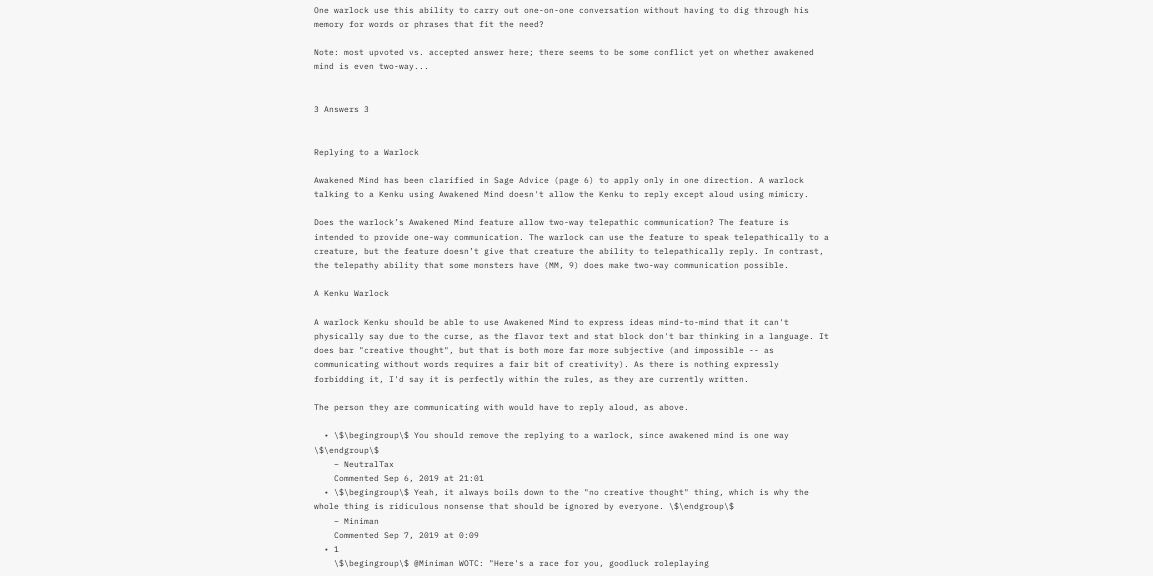One warlock use this ability to carry out one-on-one conversation without having to dig through his memory for words or phrases that fit the need?

Note: most upvoted vs. accepted answer here; there seems to be some conflict yet on whether awakened mind is even two-way...


3 Answers 3


Replying to a Warlock

Awakened Mind has been clarified in Sage Advice (page 6) to apply only in one direction. A warlock talking to a Kenku using Awakened Mind doesn't allow the Kenku to reply except aloud using mimicry.

Does the warlock’s Awakened Mind feature allow two-way telepathic communication? The feature is intended to provide one-way communication. The warlock can use the feature to speak telepathically to a creature, but the feature doesn’t give that creature the ability to telepathically reply. In contrast, the telepathy ability that some monsters have (MM, 9) does make two-way communication possible.

A Kenku Warlock

A warlock Kenku should be able to use Awakened Mind to express ideas mind-to-mind that it can't physically say due to the curse, as the flavor text and stat block don't bar thinking in a language. It does bar "creative thought", but that is both more far more subjective (and impossible -- as communicating without words requires a fair bit of creativity). As there is nothing expressly forbidding it, I'd say it is perfectly within the rules, as they are currently written.

The person they are communicating with would have to reply aloud, as above.

  • \$\begingroup\$ You should remove the replying to a warlock, since awakened mind is one way \$\endgroup\$
    – NeutralTax
    Commented Sep 6, 2019 at 21:01
  • \$\begingroup\$ Yeah, it always boils down to the "no creative thought" thing, which is why the whole thing is ridiculous nonsense that should be ignored by everyone. \$\endgroup\$
    – Miniman
    Commented Sep 7, 2019 at 0:09
  • 1
    \$\begingroup\$ @Miniman WOTC: "Here's a race for you, goodluck roleplaying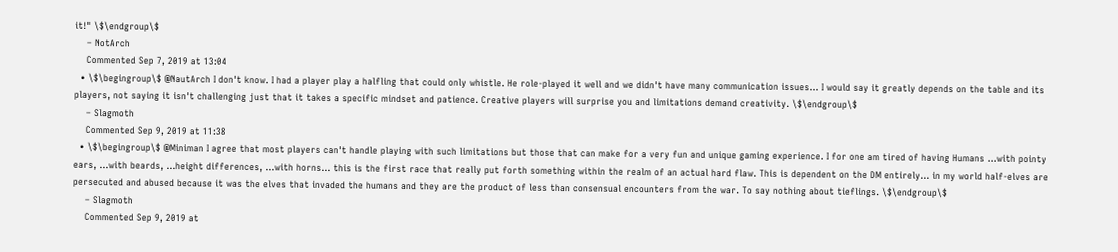it!" \$\endgroup\$
    – NotArch
    Commented Sep 7, 2019 at 13:04
  • \$\begingroup\$ @NautArch I don't know. I had a player play a halfling that could only whistle. He role-played it well and we didn't have many communication issues... I would say it greatly depends on the table and its players, not saying it isn't challenging just that it takes a specific mindset and patience. Creative players will surprise you and limitations demand creativity. \$\endgroup\$
    – Slagmoth
    Commented Sep 9, 2019 at 11:38
  • \$\begingroup\$ @Miniman I agree that most players can't handle playing with such limitations but those that can make for a very fun and unique gaming experience. I for one am tired of having Humans ...with pointy ears, ...with beards, …height differences, …with horns... this is the first race that really put forth something within the realm of an actual hard flaw. This is dependent on the DM entirely... in my world half-elves are persecuted and abused because it was the elves that invaded the humans and they are the product of less than consensual encounters from the war. To say nothing about tieflings. \$\endgroup\$
    – Slagmoth
    Commented Sep 9, 2019 at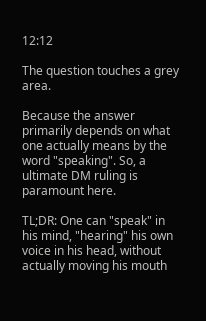12:12

The question touches a grey area.

Because the answer primarily depends on what one actually means by the word "speaking". So, a ultimate DM ruling is paramount here.

TL;DR: One can "speak" in his mind, "hearing" his own voice in his head, without actually moving his mouth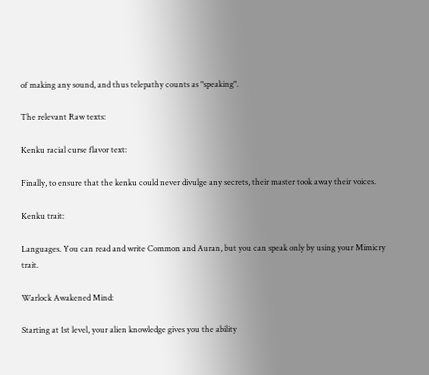of making any sound, and thus telepathy counts as "speaking".

The relevant Raw texts:

Kenku racial curse flavor text:

Finally, to ensure that the kenku could never divulge any secrets, their master took away their voices.

Kenku trait:

Languages. You can read and write Common and Auran, but you can speak only by using your Mimicry trait.

Warlock Awakened Mind:

Starting at 1st level, your alien knowledge gives you the ability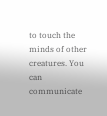to touch the minds of other creatures. You can communicate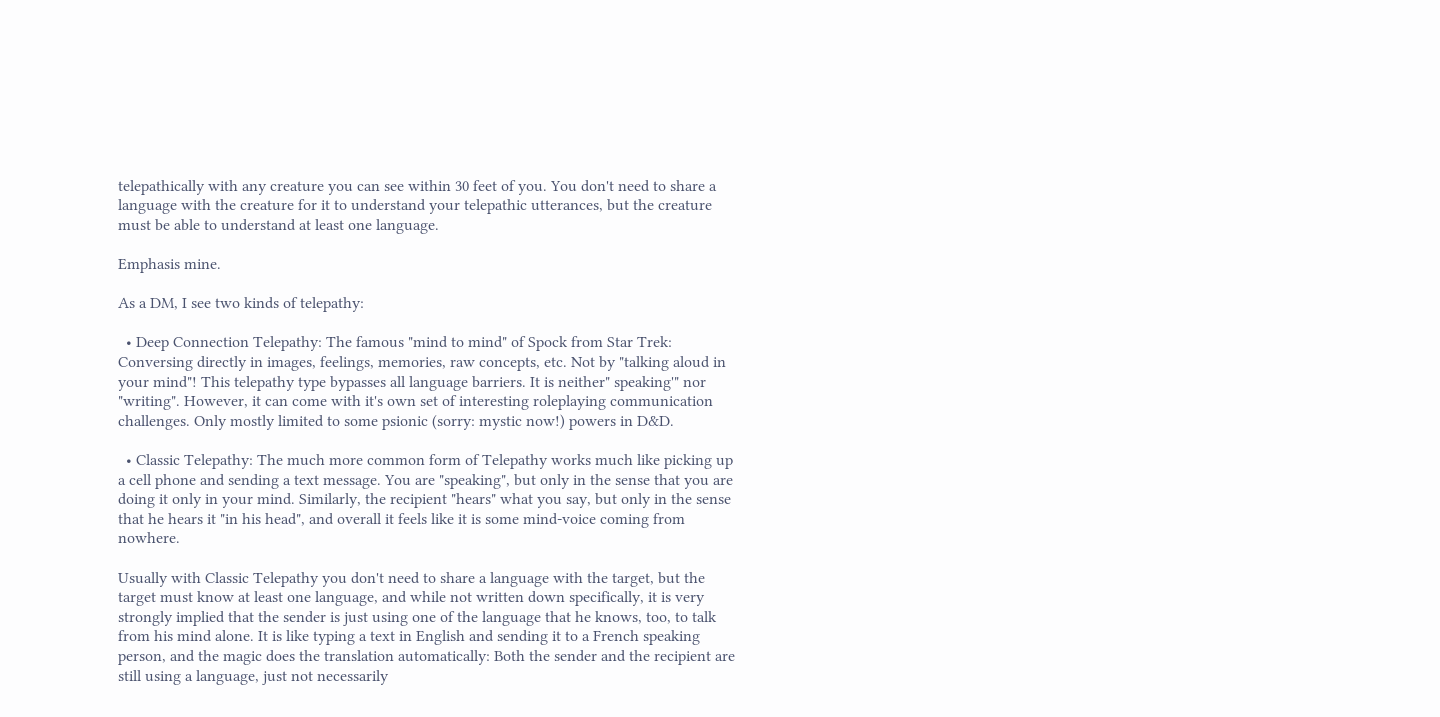telepathically with any creature you can see within 30 feet of you. You don't need to share a language with the creature for it to understand your telepathic utterances, but the creature must be able to understand at least one language.

Emphasis mine.

As a DM, I see two kinds of telepathy:

  • Deep Connection Telepathy: The famous "mind to mind" of Spock from Star Trek: Conversing directly in images, feelings, memories, raw concepts, etc. Not by "talking aloud in your mind"! This telepathy type bypasses all language barriers. It is neither" speaking'" nor "writing". However, it can come with it's own set of interesting roleplaying communication challenges. Only mostly limited to some psionic (sorry: mystic now!) powers in D&D.

  • Classic Telepathy: The much more common form of Telepathy works much like picking up a cell phone and sending a text message. You are "speaking", but only in the sense that you are doing it only in your mind. Similarly, the recipient "hears" what you say, but only in the sense that he hears it "in his head", and overall it feels like it is some mind-voice coming from nowhere.

Usually with Classic Telepathy you don't need to share a language with the target, but the target must know at least one language, and while not written down specifically, it is very strongly implied that the sender is just using one of the language that he knows, too, to talk from his mind alone. It is like typing a text in English and sending it to a French speaking person, and the magic does the translation automatically: Both the sender and the recipient are still using a language, just not necessarily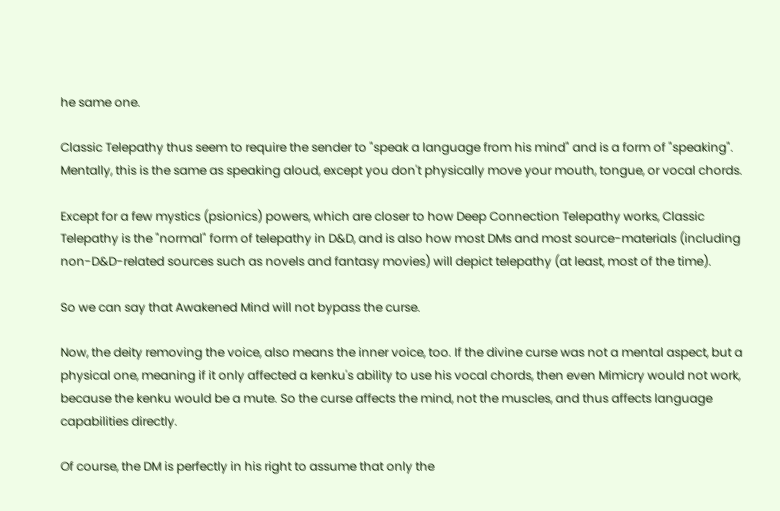he same one.

Classic Telepathy thus seem to require the sender to "speak a language from his mind" and is a form of "speaking". Mentally, this is the same as speaking aloud, except you don't physically move your mouth, tongue, or vocal chords.

Except for a few mystics (psionics) powers, which are closer to how Deep Connection Telepathy works, Classic Telepathy is the "normal" form of telepathy in D&D, and is also how most DMs and most source-materials (including non-D&D-related sources such as novels and fantasy movies) will depict telepathy (at least, most of the time).

So we can say that Awakened Mind will not bypass the curse.

Now, the deity removing the voice, also means the inner voice, too. If the divine curse was not a mental aspect, but a physical one, meaning if it only affected a kenku's ability to use his vocal chords, then even Mimicry would not work, because the kenku would be a mute. So the curse affects the mind, not the muscles, and thus affects language capabilities directly.

Of course, the DM is perfectly in his right to assume that only the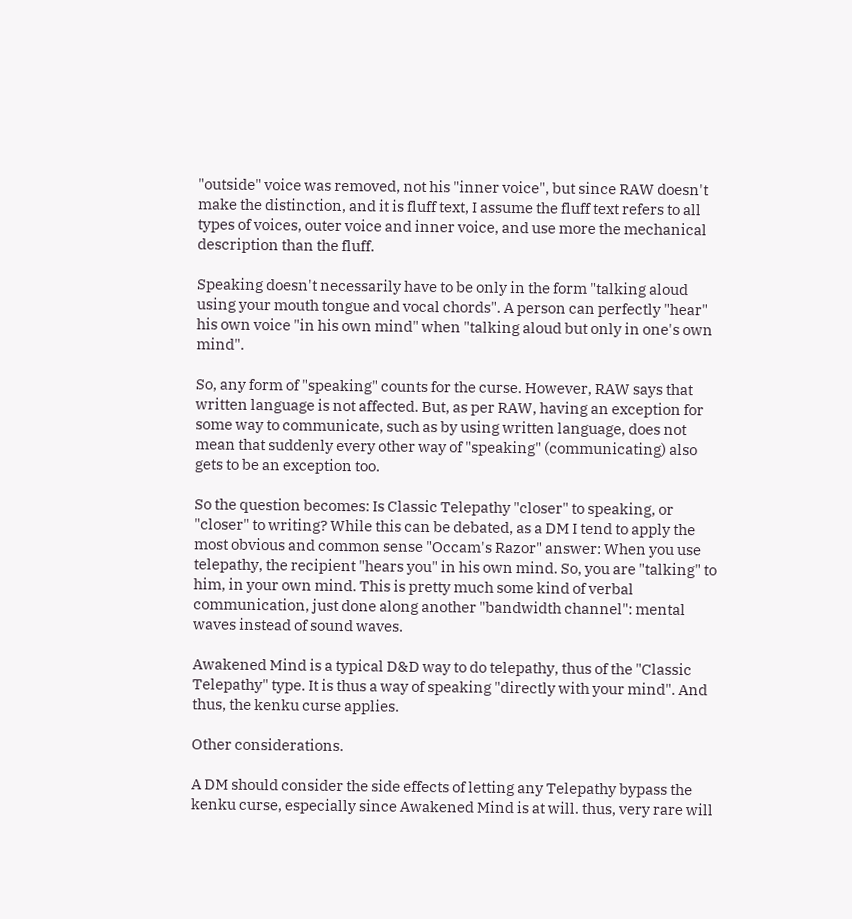"outside" voice was removed, not his "inner voice", but since RAW doesn't make the distinction, and it is fluff text, I assume the fluff text refers to all types of voices, outer voice and inner voice, and use more the mechanical description than the fluff.

Speaking doesn't necessarily have to be only in the form "talking aloud using your mouth tongue and vocal chords". A person can perfectly "hear" his own voice "in his own mind" when "talking aloud but only in one's own mind".

So, any form of "speaking" counts for the curse. However, RAW says that written language is not affected. But, as per RAW, having an exception for some way to communicate, such as by using written language, does not mean that suddenly every other way of "speaking" (communicating) also gets to be an exception too.

So the question becomes: Is Classic Telepathy "closer" to speaking, or "closer" to writing? While this can be debated, as a DM I tend to apply the most obvious and common sense "Occam's Razor" answer: When you use telepathy, the recipient "hears you" in his own mind. So, you are "talking" to him, in your own mind. This is pretty much some kind of verbal communication, just done along another "bandwidth channel": mental waves instead of sound waves.

Awakened Mind is a typical D&D way to do telepathy, thus of the "Classic Telepathy" type. It is thus a way of speaking "directly with your mind". And thus, the kenku curse applies.

Other considerations.

A DM should consider the side effects of letting any Telepathy bypass the kenku curse, especially since Awakened Mind is at will. thus, very rare will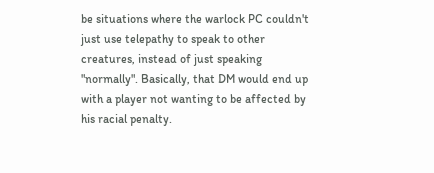be situations where the warlock PC couldn't just use telepathy to speak to other creatures, instead of just speaking "normally". Basically, that DM would end up with a player not wanting to be affected by his racial penalty.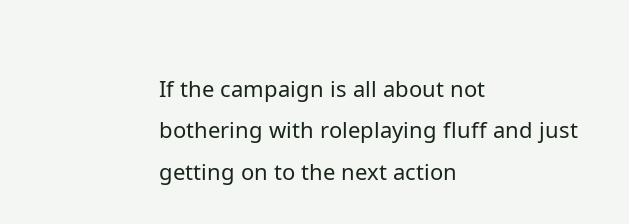If the campaign is all about not bothering with roleplaying fluff and just getting on to the next action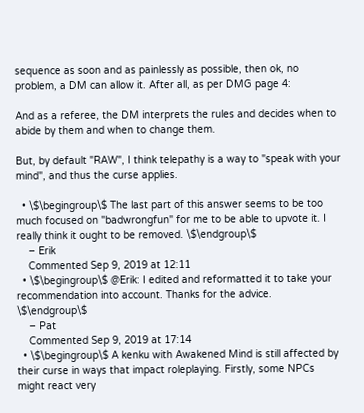sequence as soon and as painlessly as possible, then ok, no problem, a DM can allow it. After all, as per DMG page 4:

And as a referee, the DM interprets the rules and decides when to abide by them and when to change them.

But, by default "RAW", I think telepathy is a way to "speak with your mind", and thus the curse applies.

  • \$\begingroup\$ The last part of this answer seems to be too much focused on "badwrongfun" for me to be able to upvote it. I really think it ought to be removed. \$\endgroup\$
    – Erik
    Commented Sep 9, 2019 at 12:11
  • \$\begingroup\$ @Erik: I edited and reformatted it to take your recommendation into account. Thanks for the advice. \$\endgroup\$
    – Pat
    Commented Sep 9, 2019 at 17:14
  • \$\begingroup\$ A kenku with Awakened Mind is still affected by their curse in ways that impact roleplaying. Firstly, some NPCs might react very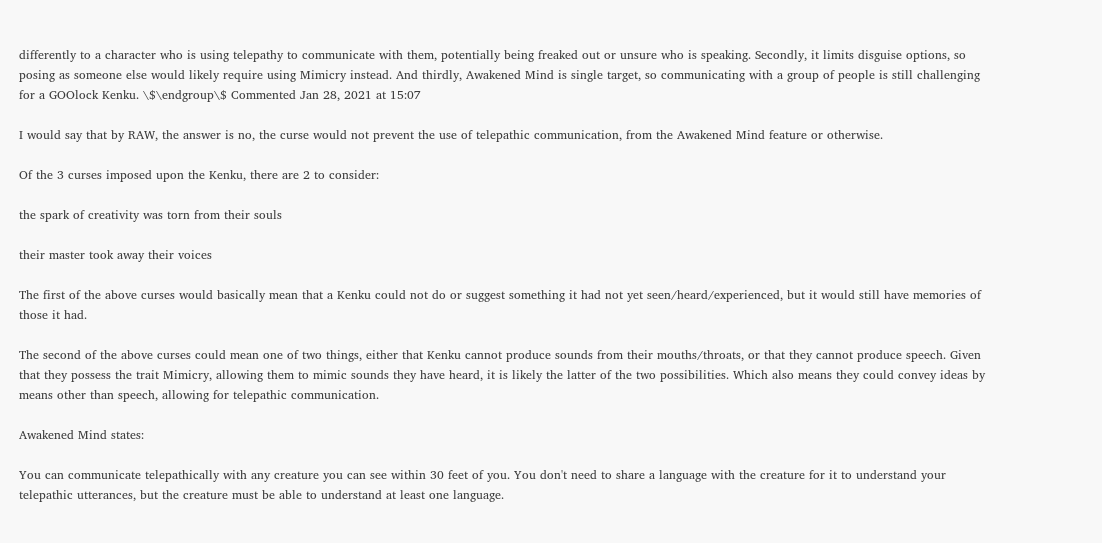differently to a character who is using telepathy to communicate with them, potentially being freaked out or unsure who is speaking. Secondly, it limits disguise options, so posing as someone else would likely require using Mimicry instead. And thirdly, Awakened Mind is single target, so communicating with a group of people is still challenging for a GOOlock Kenku. \$\endgroup\$ Commented Jan 28, 2021 at 15:07

I would say that by RAW, the answer is no, the curse would not prevent the use of telepathic communication, from the Awakened Mind feature or otherwise.

Of the 3 curses imposed upon the Kenku, there are 2 to consider:

the spark of creativity was torn from their souls

their master took away their voices

The first of the above curses would basically mean that a Kenku could not do or suggest something it had not yet seen/heard/experienced, but it would still have memories of those it had.

The second of the above curses could mean one of two things, either that Kenku cannot produce sounds from their mouths/throats, or that they cannot produce speech. Given that they possess the trait Mimicry, allowing them to mimic sounds they have heard, it is likely the latter of the two possibilities. Which also means they could convey ideas by means other than speech, allowing for telepathic communication.

Awakened Mind states:

You can communicate telepathically with any creature you can see within 30 feet of you. You don't need to share a language with the creature for it to understand your telepathic utterances, but the creature must be able to understand at least one language.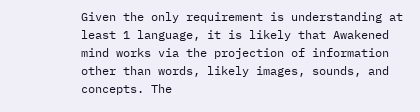Given the only requirement is understanding at least 1 language, it is likely that Awakened mind works via the projection of information other than words, likely images, sounds, and concepts. The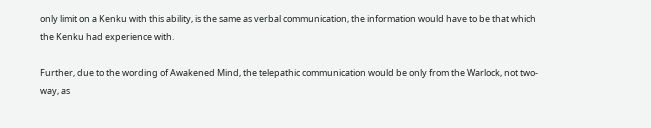only limit on a Kenku with this ability, is the same as verbal communication, the information would have to be that which the Kenku had experience with.

Further, due to the wording of Awakened Mind, the telepathic communication would be only from the Warlock, not two-way, as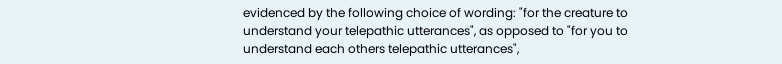evidenced by the following choice of wording: "for the creature to understand your telepathic utterances", as opposed to "for you to understand each others telepathic utterances",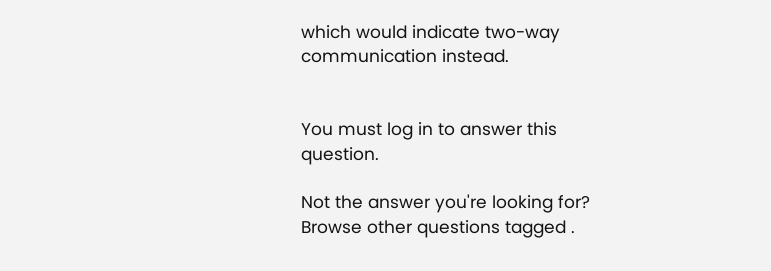which would indicate two-way communication instead.


You must log in to answer this question.

Not the answer you're looking for? Browse other questions tagged .